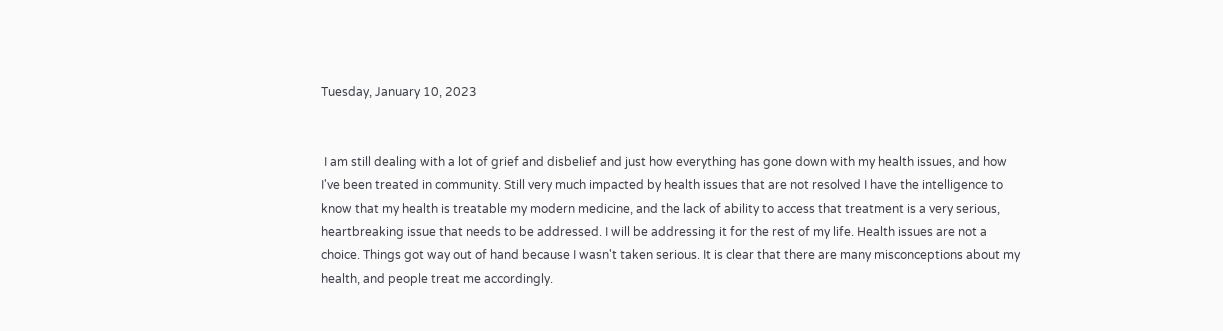Tuesday, January 10, 2023


 I am still dealing with a lot of grief and disbelief and just how everything has gone down with my health issues, and how I've been treated in community. Still very much impacted by health issues that are not resolved I have the intelligence to know that my health is treatable my modern medicine, and the lack of ability to access that treatment is a very serious, heartbreaking issue that needs to be addressed. I will be addressing it for the rest of my life. Health issues are not a choice. Things got way out of hand because I wasn't taken serious. It is clear that there are many misconceptions about my health, and people treat me accordingly.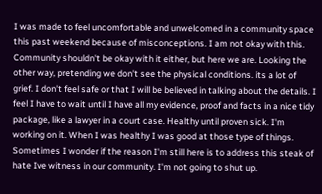I was made to feel uncomfortable and unwelcomed in a community space this past weekend because of misconceptions. I am not okay with this. Community shouldn't be okay with it either, but here we are. Looking the other way, pretending we don't see the physical conditions. its a lot of grief. I don't feel safe or that I will be believed in talking about the details. I feel I have to wait until I have all my evidence, proof and facts in a nice tidy package, like a lawyer in a court case. Healthy until proven sick. I'm working on it. When I was healthy I was good at those type of things. Sometimes I wonder if the reason I'm still here is to address this steak of hate Ive witness in our community. I'm not going to shut up.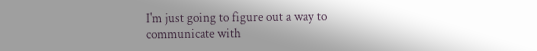I'm just going to figure out a way to communicate with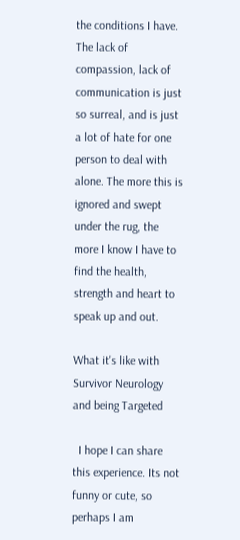the conditions I have. The lack of compassion, lack of communication is just so surreal, and is just a lot of hate for one person to deal with alone. The more this is ignored and swept under the rug, the more I know I have to find the health, strength and heart to speak up and out.

What it's like with Survivor Neurology and being Targeted

  I hope I can share this experience. Its not funny or cute, so perhaps I am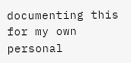documenting this for my own personal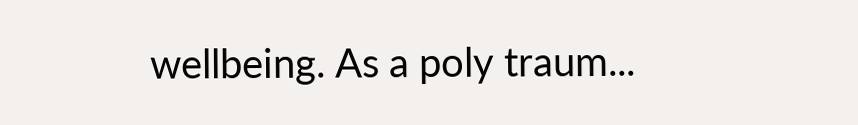wellbeing. As a poly traum...